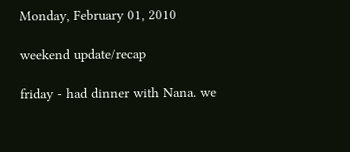Monday, February 01, 2010

weekend update/recap

friday - had dinner with Nana. we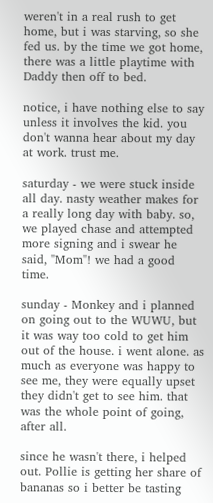weren't in a real rush to get home, but i was starving, so she fed us. by the time we got home, there was a little playtime with Daddy then off to bed.

notice, i have nothing else to say unless it involves the kid. you don't wanna hear about my day at work. trust me.

saturday - we were stuck inside all day. nasty weather makes for a really long day with baby. so, we played chase and attempted more signing and i swear he said, "Mom"! we had a good time.

sunday - Monkey and i planned on going out to the WUWU, but it was way too cold to get him out of the house. i went alone. as much as everyone was happy to see me, they were equally upset they didn't get to see him. that was the whole point of going, after all.

since he wasn't there, i helped out. Pollie is getting her share of bananas so i better be tasting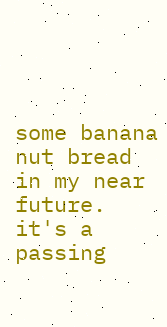some banana nut bread in my near future. it's a passing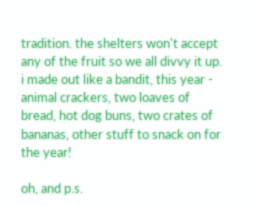tradition. the shelters won't accept any of the fruit so we all divvy it up. i made out like a bandit, this year - animal crackers, two loaves of bread, hot dog buns, two crates of bananas, other stuff to snack on for the year!

oh, and p.s.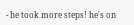- he took more steps! he's on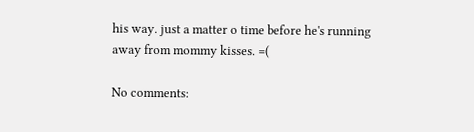his way. just a matter o time before he's running away from mommy kisses. =(

No comments: